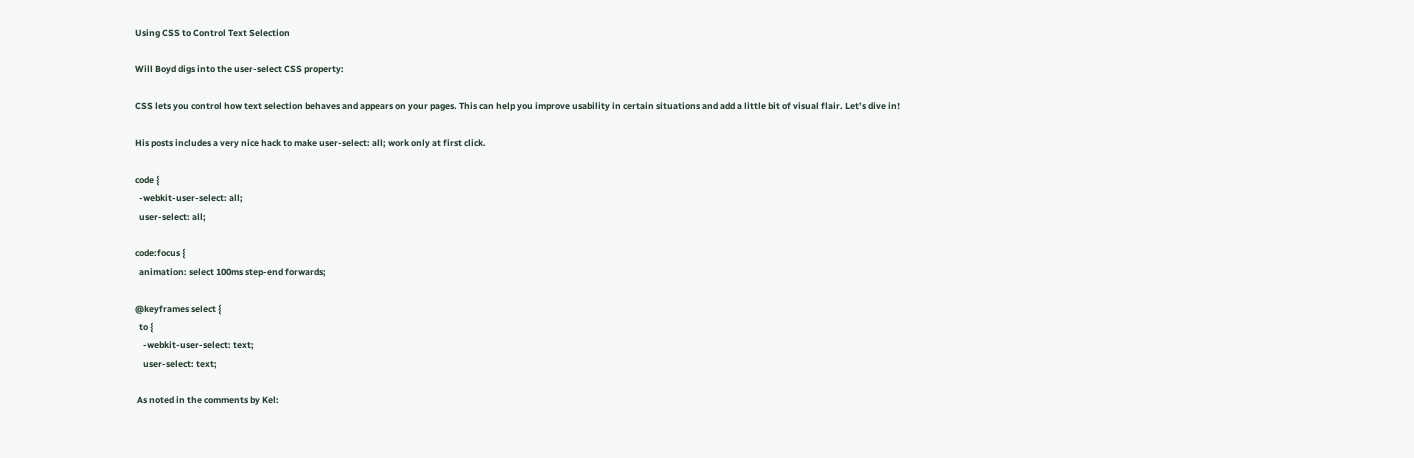Using CSS to Control Text Selection

Will Boyd digs into the user-select CSS property:

CSS lets you control how text selection behaves and appears on your pages. This can help you improve usability in certain situations and add a little bit of visual flair. Let’s dive in!

His posts includes a very nice hack to make user-select: all; work only at first click.

code {
  -webkit-user-select: all;
  user-select: all;

code:focus {
  animation: select 100ms step-end forwards;

@keyframes select {
  to {
    -webkit-user-select: text;
    user-select: text;

 As noted in the comments by Kel: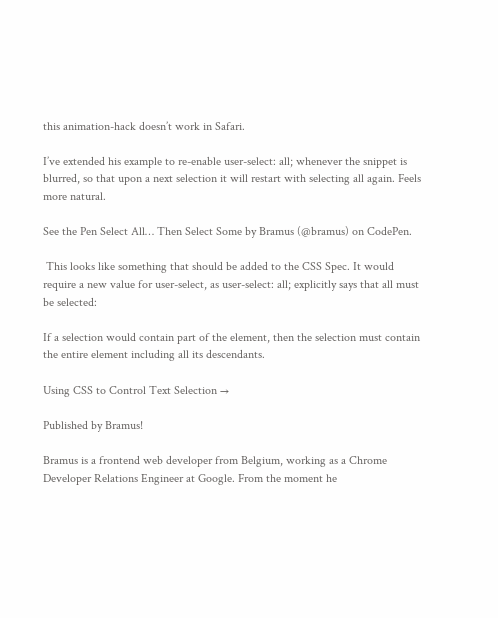this animation-hack doesn’t work in Safari.

I’ve extended his example to re-enable user-select: all; whenever the snippet is blurred, so that upon a next selection it will restart with selecting all again. Feels more natural.

See the Pen Select All… Then Select Some by Bramus (@bramus) on CodePen.

 This looks like something that should be added to the CSS Spec. It would require a new value for user-select, as user-select: all; explicitly says that all must be selected:

If a selection would contain part of the element, then the selection must contain the entire element including all its descendants.

Using CSS to Control Text Selection →

Published by Bramus!

Bramus is a frontend web developer from Belgium, working as a Chrome Developer Relations Engineer at Google. From the moment he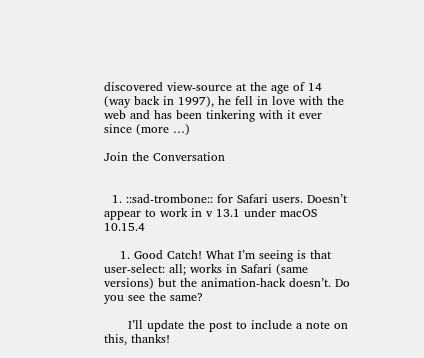discovered view-source at the age of 14 (way back in 1997), he fell in love with the web and has been tinkering with it ever since (more …)

Join the Conversation


  1. ::sad-trombone:: for Safari users. Doesn’t appear to work in v 13.1 under macOS 10.15.4

    1. Good Catch! What I’m seeing is that user-select: all; works in Safari (same versions) but the animation-hack doesn’t. Do you see the same?

      I’ll update the post to include a note on this, thanks!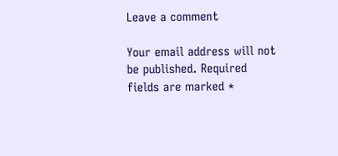Leave a comment

Your email address will not be published. Required fields are marked *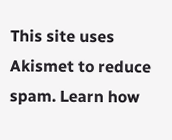This site uses Akismet to reduce spam. Learn how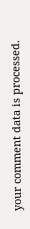your comment data is processed.